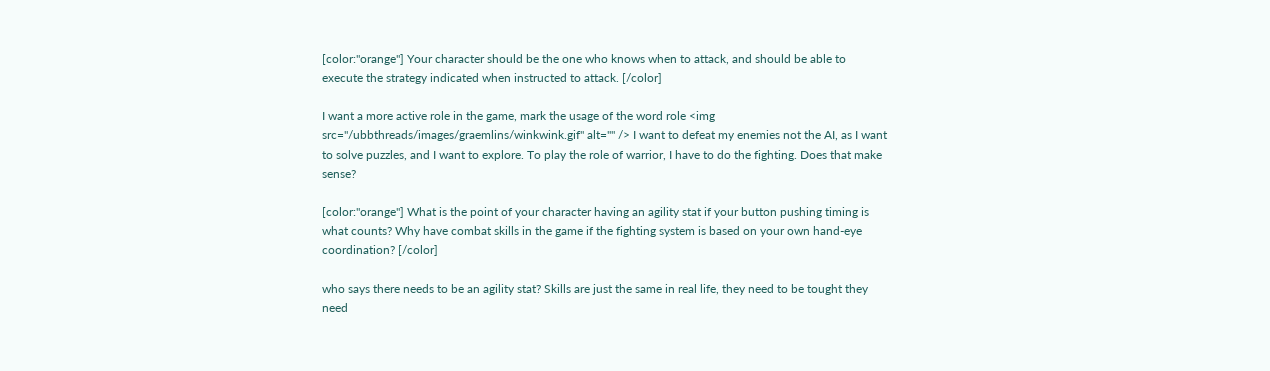[color:"orange"] Your character should be the one who knows when to attack, and should be able to execute the strategy indicated when instructed to attack. [/color]

I want a more active role in the game, mark the usage of the word role <img src="/ubbthreads/images/graemlins/winkwink.gif" alt="" /> I want to defeat my enemies not the AI, as I want to solve puzzles, and I want to explore. To play the role of warrior, I have to do the fighting. Does that make sense?

[color:"orange"] What is the point of your character having an agility stat if your button pushing timing is what counts? Why have combat skills in the game if the fighting system is based on your own hand-eye coordination? [/color]

who says there needs to be an agility stat? Skills are just the same in real life, they need to be tought they need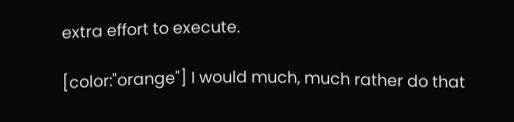extra effort to execute.

[color:"orange"] I would much, much rather do that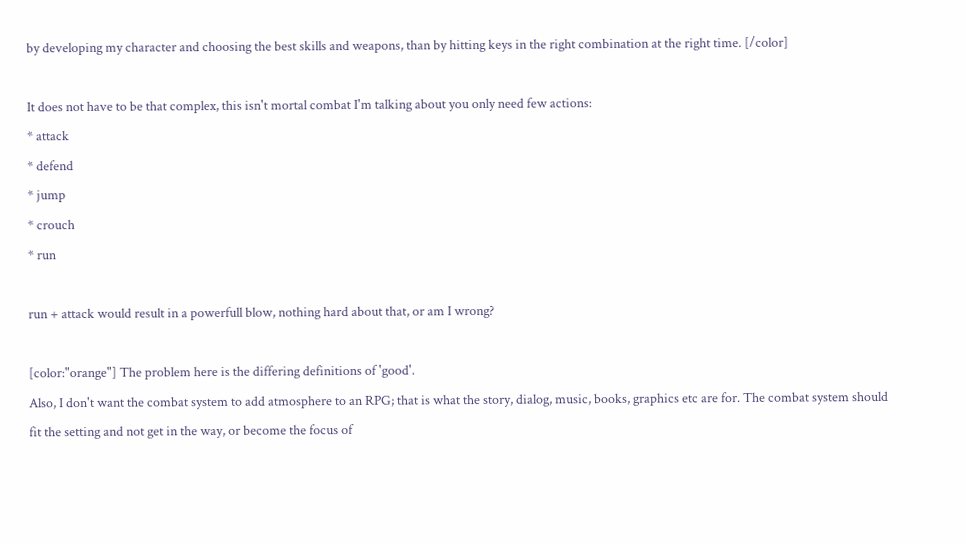by developing my character and choosing the best skills and weapons, than by hitting keys in the right combination at the right time. [/color]

It does not have to be that complex, this isn't mortal combat I'm talking about you only need few actions:
* attack
* defend
* jump
* crouch
* run

run + attack would result in a powerfull blow, nothing hard about that, or am I wrong?

[color:"orange"] The problem here is the differing definitions of 'good'.
Also, I don't want the combat system to add atmosphere to an RPG; that is what the story, dialog, music, books, graphics etc are for. The combat system should fit the setting and not get in the way, or become the focus of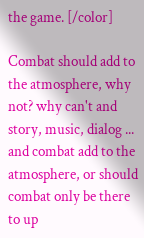the game. [/color]

Combat should add to the atmosphere, why not? why can't and story, music, dialog ... and combat add to the atmosphere, or should combat only be there to up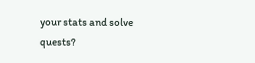your stats and solve quests?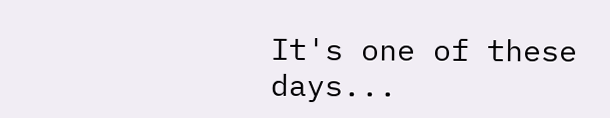It's one of these days...